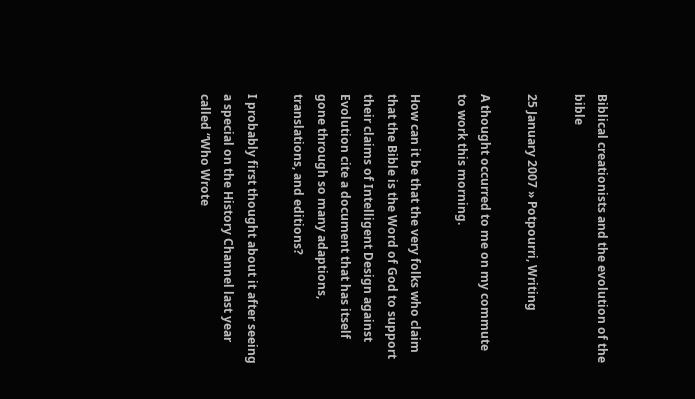Biblical creationists and the evolution of the bible

25 January 2007 » Potpourri, Writing

A thought occurred to me on my commute to work this morning.

How can it be that the very folks who claim that the Bible is the Word of God to support their claims of Intelligent Design against Evolution cite a document that has itself gone through so many adaptions, translations, and editions?

I probably first thought about it after seeing a special on the History Channel last year called “Who Wrote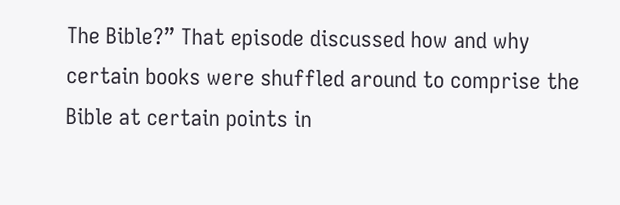The Bible?” That episode discussed how and why certain books were shuffled around to comprise the Bible at certain points in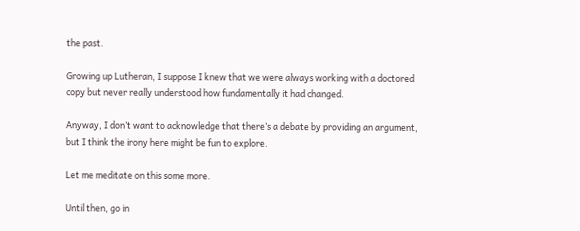the past.

Growing up Lutheran, I suppose I knew that we were always working with a doctored copy but never really understood how fundamentally it had changed.

Anyway, I don’t want to acknowledge that there’s a debate by providing an argument, but I think the irony here might be fun to explore.

Let me meditate on this some more.

Until then, go in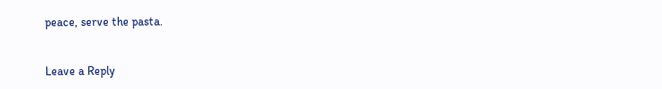peace, serve the pasta.


Leave a Reply